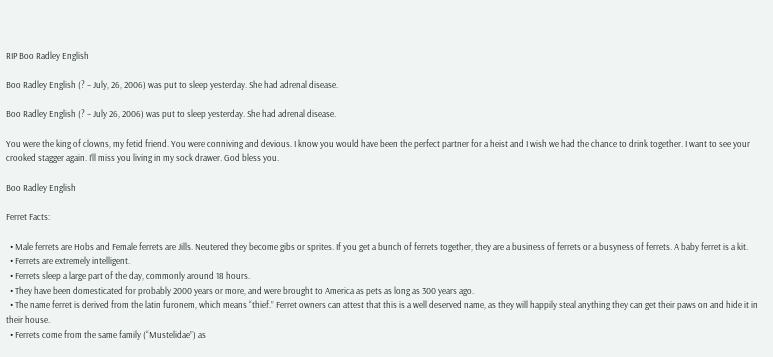RIP Boo Radley English

Boo Radley English (? – July, 26, 2006) was put to sleep yesterday. She had adrenal disease.

Boo Radley English (? – July 26, 2006) was put to sleep yesterday. She had adrenal disease.

You were the king of clowns, my fetid friend. You were conniving and devious. I know you would have been the perfect partner for a heist and I wish we had the chance to drink together. I want to see your crooked stagger again. I’ll miss you living in my sock drawer. God bless you.

Boo Radley English

Ferret Facts:

  • Male ferrets are Hobs and Female ferrets are Jills. Neutered they become gibs or sprites. If you get a bunch of ferrets together, they are a business of ferrets or a busyness of ferrets. A baby ferret is a kit.
  • Ferrets are extremely intelligent.
  • Ferrets sleep a large part of the day, commonly around 18 hours.
  • They have been domesticated for probably 2000 years or more, and were brought to America as pets as long as 300 years ago.
  • The name ferret is derived from the latin furonem, which means “thief.” Ferret owners can attest that this is a well deserved name, as they will happily steal anything they can get their paws on and hide it in their house.
  • Ferrets come from the same family (“Mustelidae”) as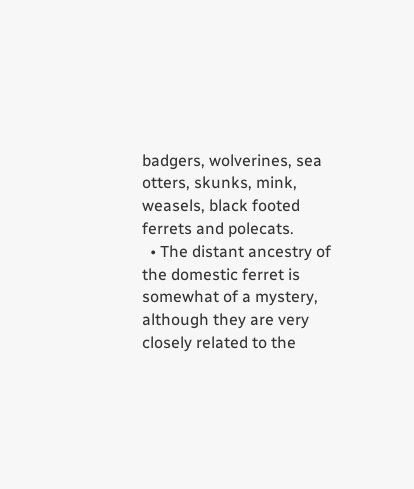badgers, wolverines, sea otters, skunks, mink, weasels, black footed ferrets and polecats.
  • The distant ancestry of the domestic ferret is somewhat of a mystery, although they are very closely related to the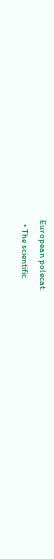European polecat.
  • The scientific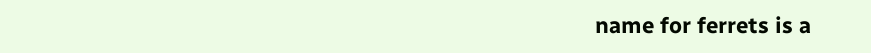name for ferrets is a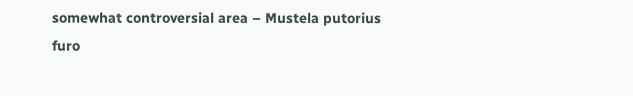somewhat controversial area – Mustela putorius furo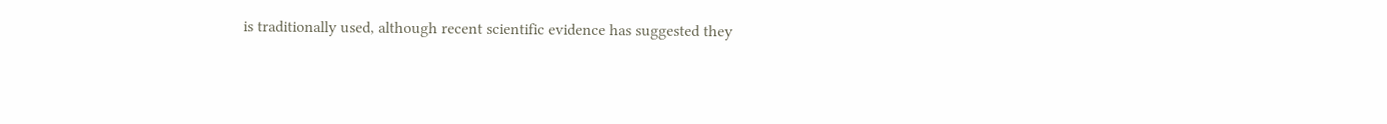is traditionally used, although recent scientific evidence has suggested they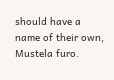should have a name of their own, Mustela furo.